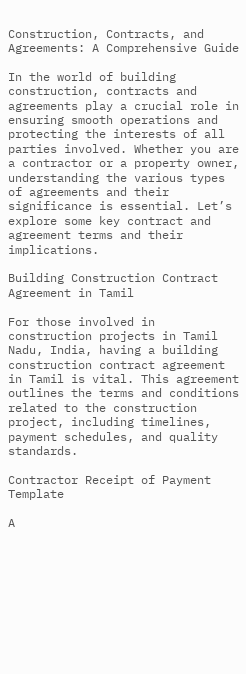Construction, Contracts, and Agreements: A Comprehensive Guide

In the world of building construction, contracts and agreements play a crucial role in ensuring smooth operations and protecting the interests of all parties involved. Whether you are a contractor or a property owner, understanding the various types of agreements and their significance is essential. Let’s explore some key contract and agreement terms and their implications.

Building Construction Contract Agreement in Tamil

For those involved in construction projects in Tamil Nadu, India, having a building construction contract agreement in Tamil is vital. This agreement outlines the terms and conditions related to the construction project, including timelines, payment schedules, and quality standards.

Contractor Receipt of Payment Template

A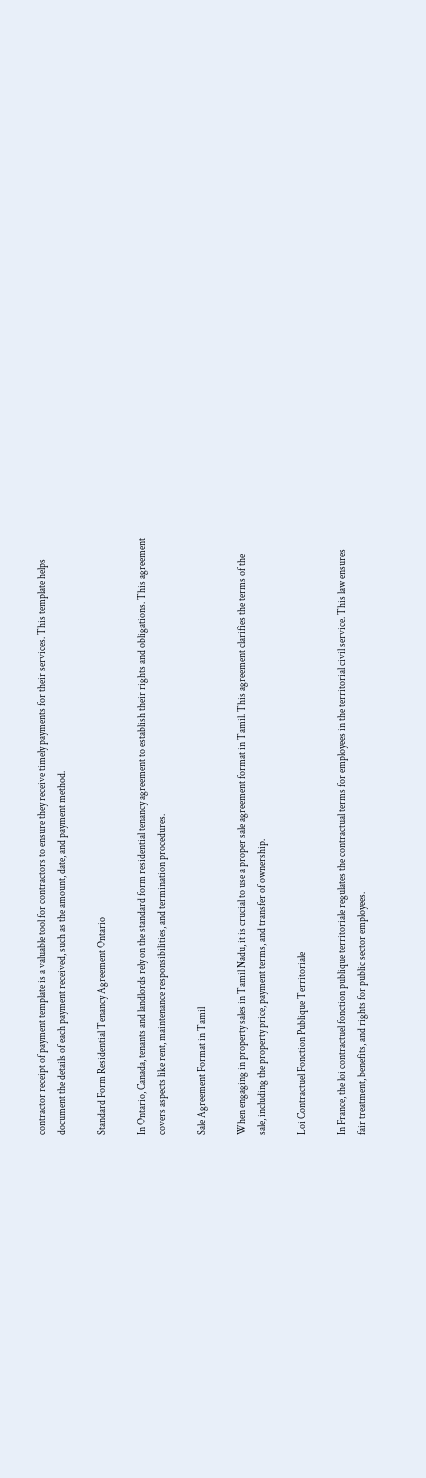contractor receipt of payment template is a valuable tool for contractors to ensure they receive timely payments for their services. This template helps document the details of each payment received, such as the amount, date, and payment method.

Standard Form Residential Tenancy Agreement Ontario

In Ontario, Canada, tenants and landlords rely on the standard form residential tenancy agreement to establish their rights and obligations. This agreement covers aspects like rent, maintenance responsibilities, and termination procedures.

Sale Agreement Format in Tamil

When engaging in property sales in Tamil Nadu, it is crucial to use a proper sale agreement format in Tamil. This agreement clarifies the terms of the sale, including the property price, payment terms, and transfer of ownership.

Loi Contractuel Fonction Publique Territoriale

In France, the loi contractuel fonction publique territoriale regulates the contractual terms for employees in the territorial civil service. This law ensures fair treatment, benefits, and rights for public sector employees.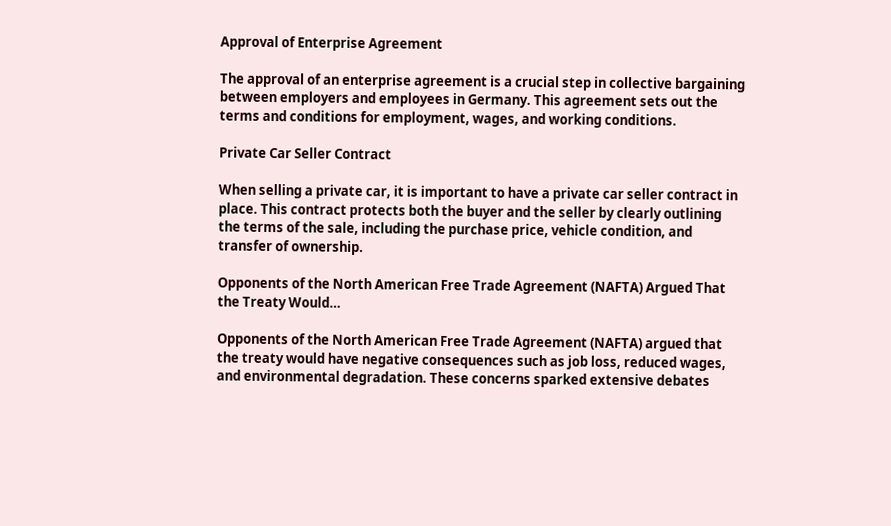Approval of Enterprise Agreement

The approval of an enterprise agreement is a crucial step in collective bargaining between employers and employees in Germany. This agreement sets out the terms and conditions for employment, wages, and working conditions.

Private Car Seller Contract

When selling a private car, it is important to have a private car seller contract in place. This contract protects both the buyer and the seller by clearly outlining the terms of the sale, including the purchase price, vehicle condition, and transfer of ownership.

Opponents of the North American Free Trade Agreement (NAFTA) Argued That the Treaty Would…

Opponents of the North American Free Trade Agreement (NAFTA) argued that the treaty would have negative consequences such as job loss, reduced wages, and environmental degradation. These concerns sparked extensive debates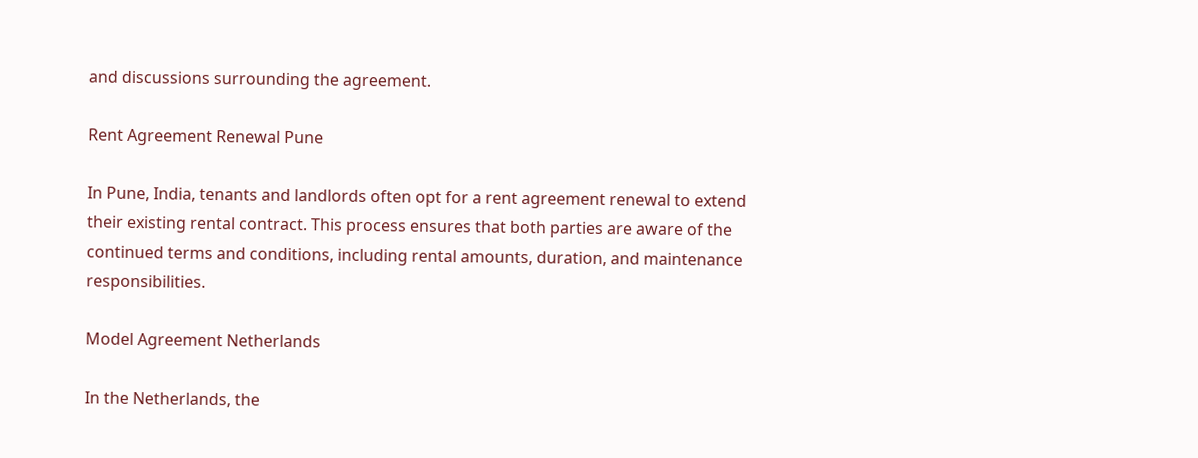and discussions surrounding the agreement.

Rent Agreement Renewal Pune

In Pune, India, tenants and landlords often opt for a rent agreement renewal to extend their existing rental contract. This process ensures that both parties are aware of the continued terms and conditions, including rental amounts, duration, and maintenance responsibilities.

Model Agreement Netherlands

In the Netherlands, the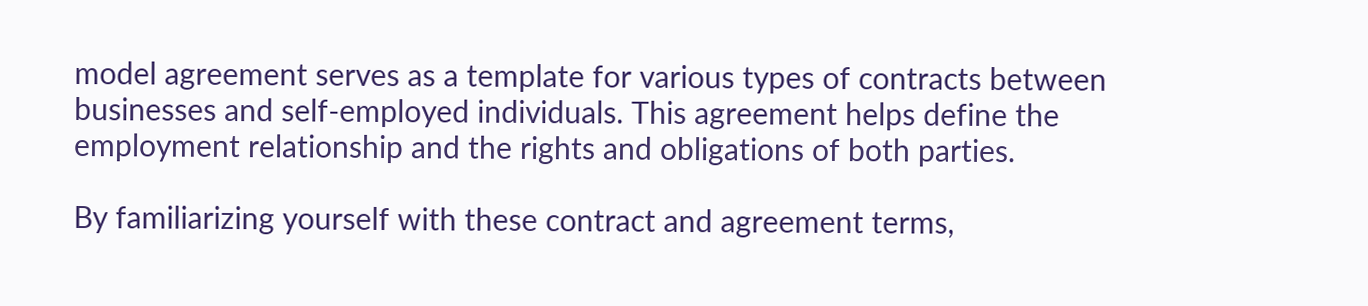model agreement serves as a template for various types of contracts between businesses and self-employed individuals. This agreement helps define the employment relationship and the rights and obligations of both parties.

By familiarizing yourself with these contract and agreement terms,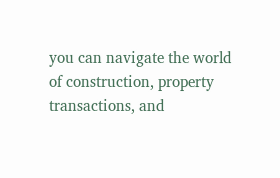you can navigate the world of construction, property transactions, and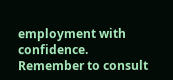employment with confidence. Remember to consult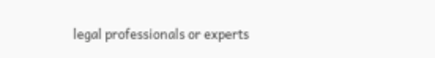legal professionals or experts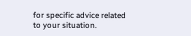for specific advice related to your situation.